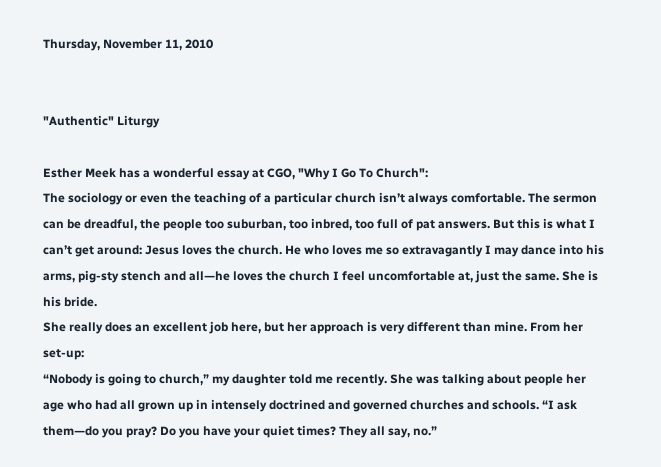Thursday, November 11, 2010


"Authentic" Liturgy

Esther Meek has a wonderful essay at CGO, "Why I Go To Church":
The sociology or even the teaching of a particular church isn’t always comfortable. The sermon can be dreadful, the people too suburban, too inbred, too full of pat answers. But this is what I can’t get around: Jesus loves the church. He who loves me so extravagantly I may dance into his arms, pig-sty stench and all—he loves the church I feel uncomfortable at, just the same. She is his bride.
She really does an excellent job here, but her approach is very different than mine. From her set-up:
“Nobody is going to church,” my daughter told me recently. She was talking about people her age who had all grown up in intensely doctrined and governed churches and schools. “I ask them—do you pray? Do you have your quiet times? They all say, no.”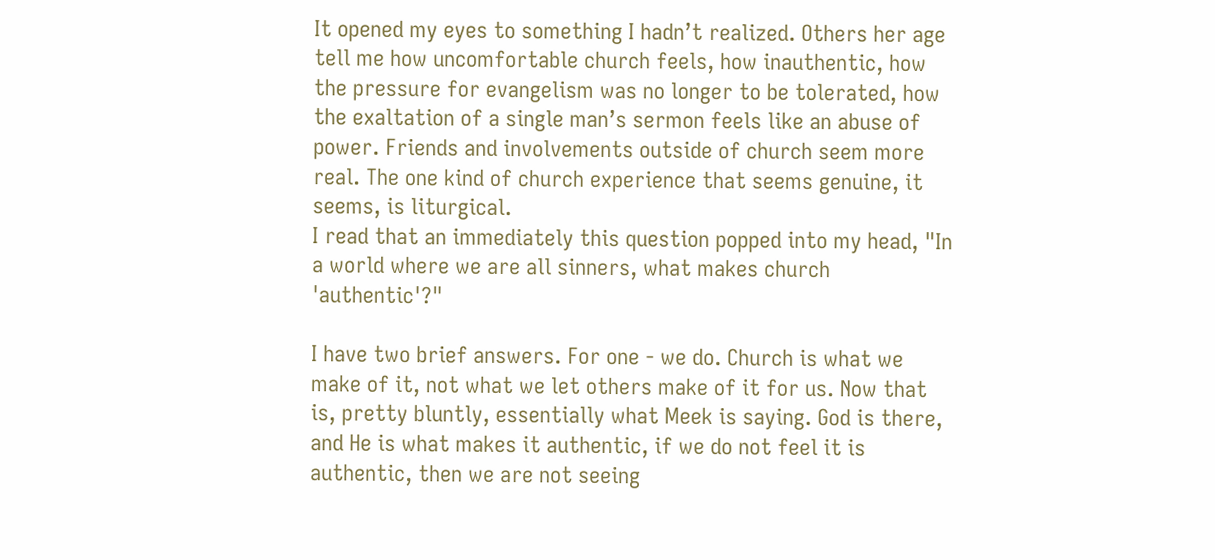It opened my eyes to something I hadn’t realized. Others her age tell me how uncomfortable church feels, how inauthentic, how the pressure for evangelism was no longer to be tolerated, how the exaltation of a single man’s sermon feels like an abuse of power. Friends and involvements outside of church seem more real. The one kind of church experience that seems genuine, it seems, is liturgical.
I read that an immediately this question popped into my head, "In a world where we are all sinners, what makes church 'authentic'?"

I have two brief answers. For one - we do. Church is what we make of it, not what we let others make of it for us. Now that is, pretty bluntly, essentially what Meek is saying. God is there, and He is what makes it authentic, if we do not feel it is authentic, then we are not seeing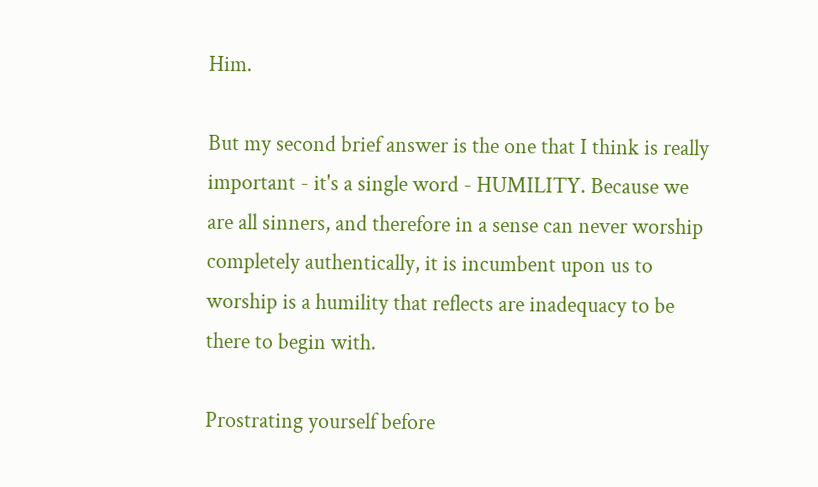Him.

But my second brief answer is the one that I think is really important - it's a single word - HUMILITY. Because we are all sinners, and therefore in a sense can never worship completely authentically, it is incumbent upon us to worship is a humility that reflects are inadequacy to be there to begin with.

Prostrating yourself before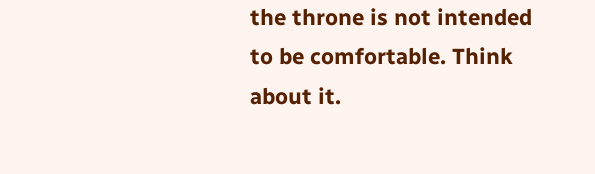the throne is not intended to be comfortable. Think about it.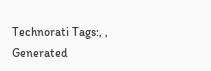Technorati Tags:, ,
Generated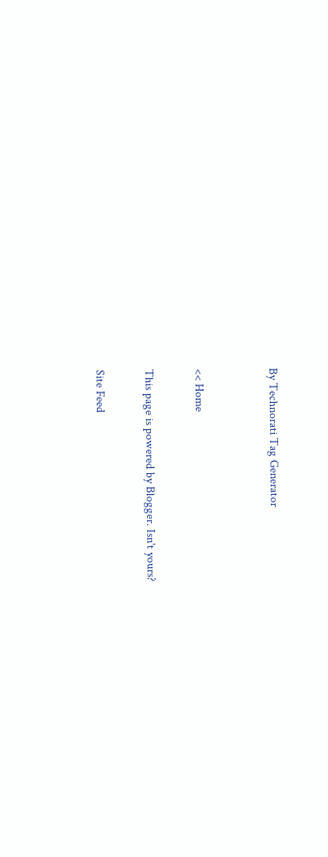By Technorati Tag Generator


<< Home

This page is powered by Blogger. Isn't yours?

Site Feed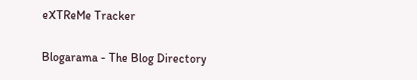eXTReMe Tracker

Blogarama - The Blog Directory